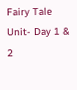Fairy Tale Unit- Day 1 & 2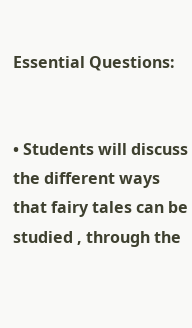Essential Questions:


• Students will discuss the different ways that fairy tales can be studied , through the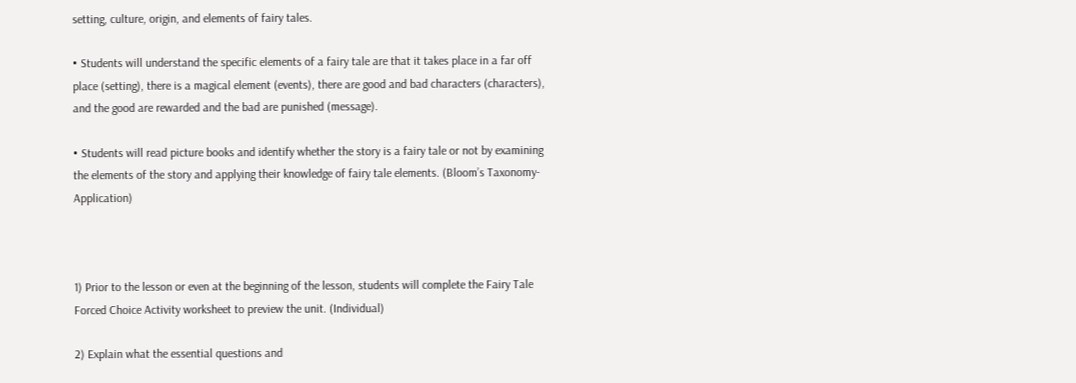setting, culture, origin, and elements of fairy tales.

• Students will understand the specific elements of a fairy tale are that it takes place in a far off place (setting), there is a magical element (events), there are good and bad characters (characters), and the good are rewarded and the bad are punished (message).

• Students will read picture books and identify whether the story is a fairy tale or not by examining the elements of the story and applying their knowledge of fairy tale elements. (Bloom’s Taxonomy- Application)



1) Prior to the lesson or even at the beginning of the lesson, students will complete the Fairy Tale Forced Choice Activity worksheet to preview the unit. (Individual)

2) Explain what the essential questions and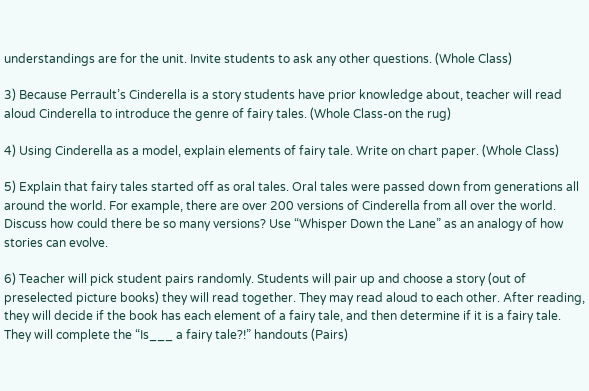understandings are for the unit. Invite students to ask any other questions. (Whole Class)

3) Because Perrault’s Cinderella is a story students have prior knowledge about, teacher will read aloud Cinderella to introduce the genre of fairy tales. (Whole Class-on the rug)

4) Using Cinderella as a model, explain elements of fairy tale. Write on chart paper. (Whole Class)

5) Explain that fairy tales started off as oral tales. Oral tales were passed down from generations all around the world. For example, there are over 200 versions of Cinderella from all over the world. Discuss how could there be so many versions? Use “Whisper Down the Lane” as an analogy of how stories can evolve.

6) Teacher will pick student pairs randomly. Students will pair up and choose a story (out of preselected picture books) they will read together. They may read aloud to each other. After reading, they will decide if the book has each element of a fairy tale, and then determine if it is a fairy tale. They will complete the “Is___ a fairy tale?!” handouts (Pairs)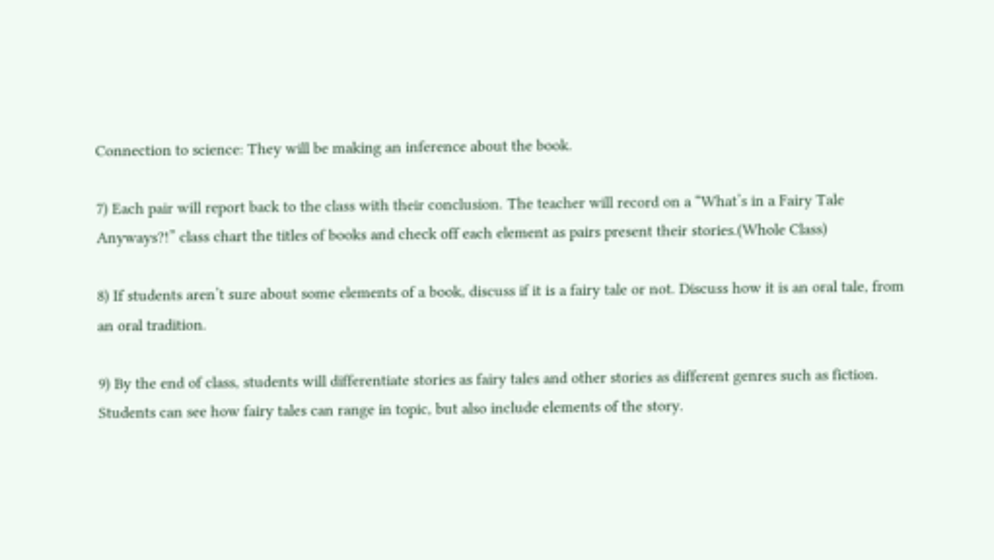Connection to science: They will be making an inference about the book.

7) Each pair will report back to the class with their conclusion. The teacher will record on a “What’s in a Fairy Tale Anyways?!” class chart the titles of books and check off each element as pairs present their stories.(Whole Class)

8) If students aren’t sure about some elements of a book, discuss if it is a fairy tale or not. Discuss how it is an oral tale, from an oral tradition.

9) By the end of class, students will differentiate stories as fairy tales and other stories as different genres such as fiction. Students can see how fairy tales can range in topic, but also include elements of the story.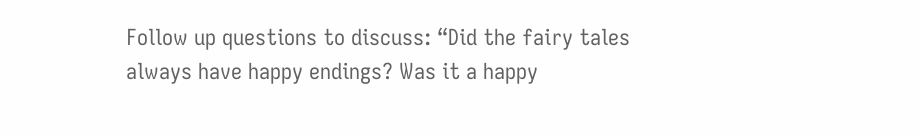Follow up questions to discuss: “Did the fairy tales always have happy endings? Was it a happy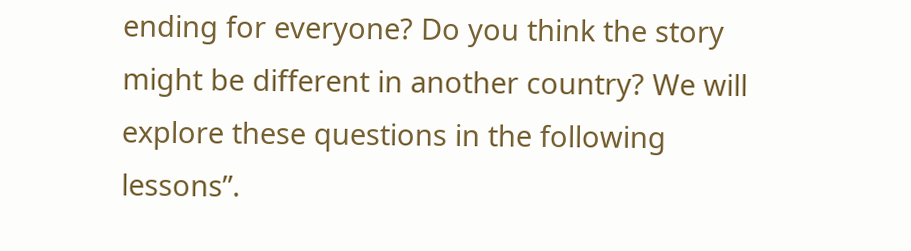ending for everyone? Do you think the story might be different in another country? We will explore these questions in the following lessons”.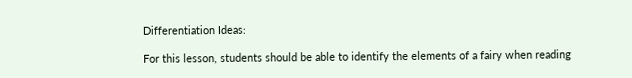Differentiation Ideas:

For this lesson, students should be able to identify the elements of a fairy when reading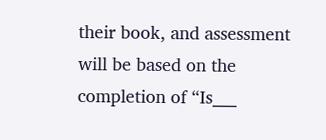their book, and assessment will be based on the completion of “Is___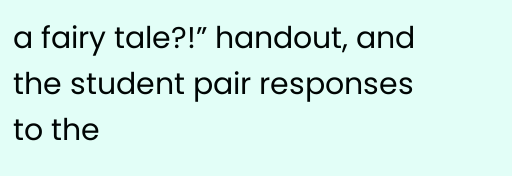a fairy tale?!” handout, and the student pair responses to the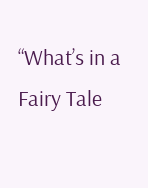“What’s in a Fairy Tale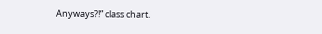Anyways?!” class chart.